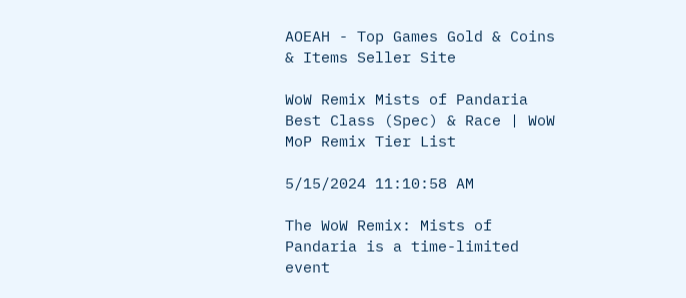AOEAH - Top Games Gold & Coins & Items Seller Site

WoW Remix Mists of Pandaria Best Class (Spec) & Race | WoW MoP Remix Tier List

5/15/2024 11:10:58 AM

The WoW Remix: Mists of Pandaria is a time-limited event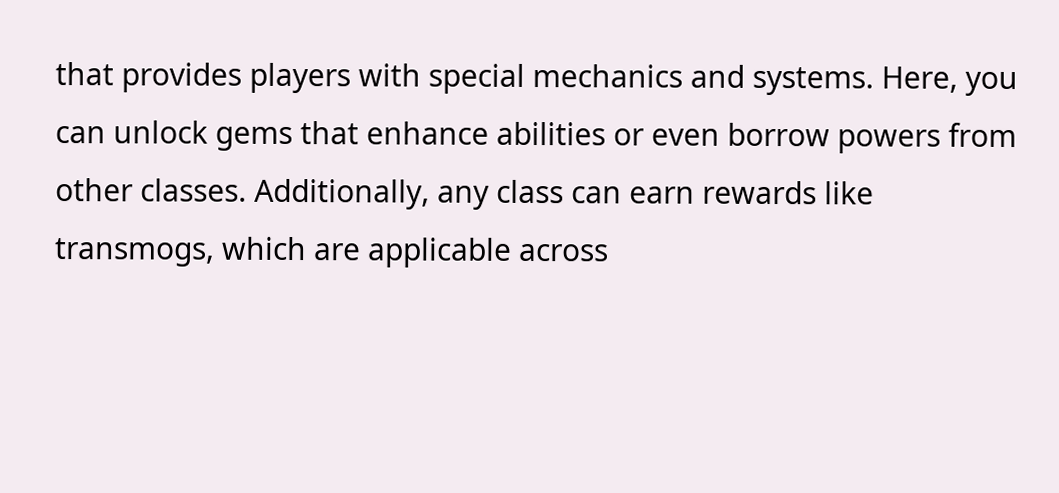that provides players with special mechanics and systems. Here, you can unlock gems that enhance abilities or even borrow powers from other classes. Additionally, any class can earn rewards like transmogs, which are applicable across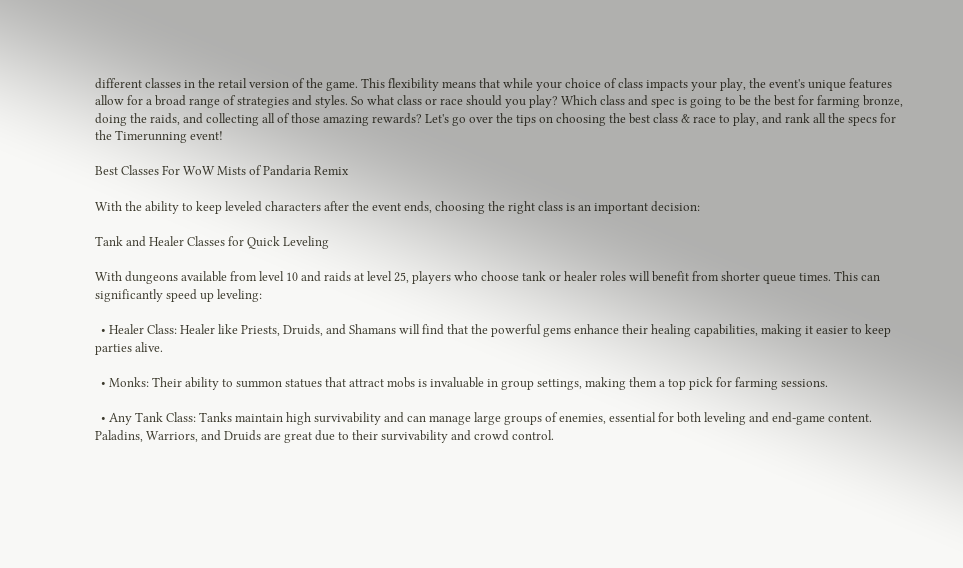different classes in the retail version of the game. This flexibility means that while your choice of class impacts your play, the event's unique features allow for a broad range of strategies and styles. So what class or race should you play? Which class and spec is going to be the best for farming bronze, doing the raids, and collecting all of those amazing rewards? Let's go over the tips on choosing the best class & race to play, and rank all the specs for the Timerunning event!

Best Classes For WoW Mists of Pandaria Remix

With the ability to keep leveled characters after the event ends, choosing the right class is an important decision:

Tank and Healer Classes for Quick Leveling

With dungeons available from level 10 and raids at level 25, players who choose tank or healer roles will benefit from shorter queue times. This can significantly speed up leveling:

  • Healer Class: Healer like Priests, Druids, and Shamans will find that the powerful gems enhance their healing capabilities, making it easier to keep parties alive.

  • Monks: Their ability to summon statues that attract mobs is invaluable in group settings, making them a top pick for farming sessions.

  • Any Tank Class: Tanks maintain high survivability and can manage large groups of enemies, essential for both leveling and end-game content. Paladins, Warriors, and Druids are great due to their survivability and crowd control.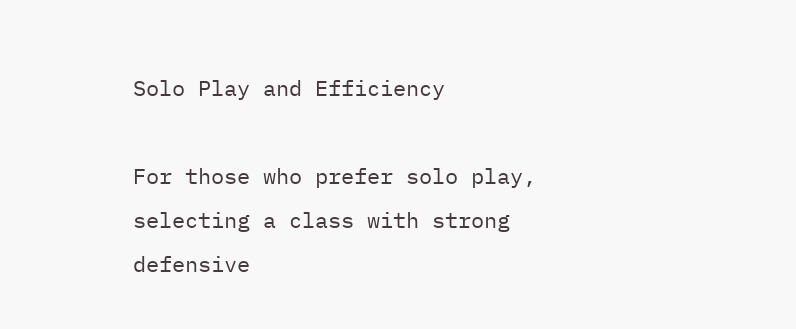Solo Play and Efficiency

For those who prefer solo play, selecting a class with strong defensive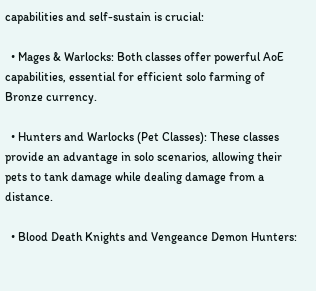capabilities and self-sustain is crucial:

  • Mages & Warlocks: Both classes offer powerful AoE capabilities, essential for efficient solo farming of Bronze currency.

  • Hunters and Warlocks (Pet Classes): These classes provide an advantage in solo scenarios, allowing their pets to tank damage while dealing damage from a distance.

  • Blood Death Knights and Vengeance Demon Hunters: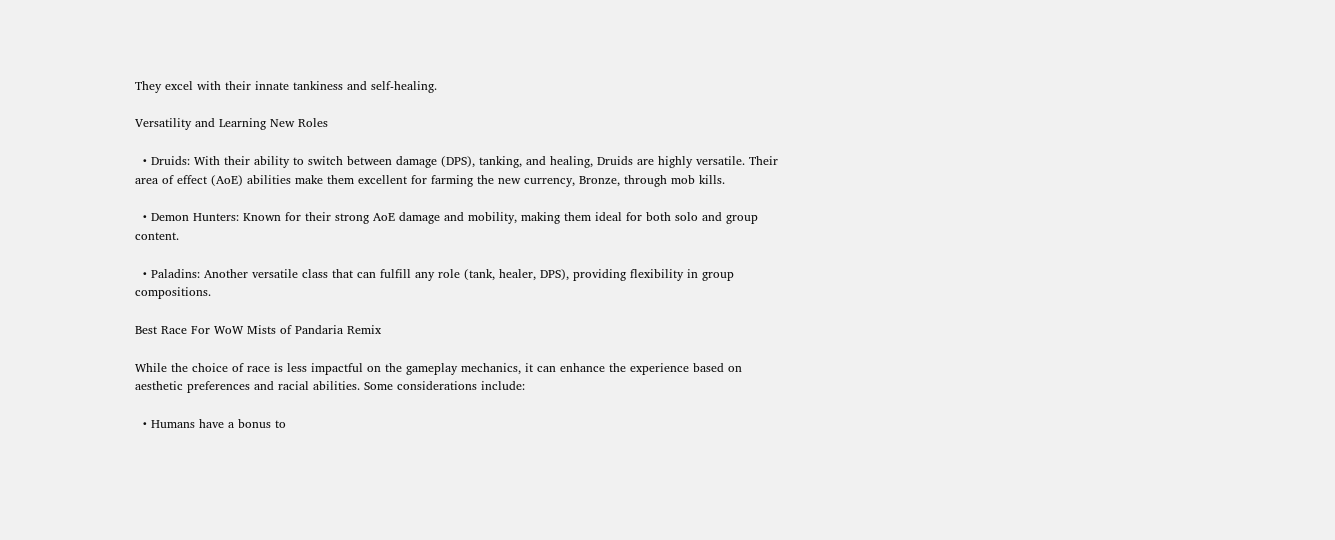They excel with their innate tankiness and self-healing.

Versatility and Learning New Roles

  • Druids: With their ability to switch between damage (DPS), tanking, and healing, Druids are highly versatile. Their area of effect (AoE) abilities make them excellent for farming the new currency, Bronze, through mob kills.

  • Demon Hunters: Known for their strong AoE damage and mobility, making them ideal for both solo and group content.

  • Paladins: Another versatile class that can fulfill any role (tank, healer, DPS), providing flexibility in group compositions.

Best Race For WoW Mists of Pandaria Remix

While the choice of race is less impactful on the gameplay mechanics, it can enhance the experience based on aesthetic preferences and racial abilities. Some considerations include:

  • Humans have a bonus to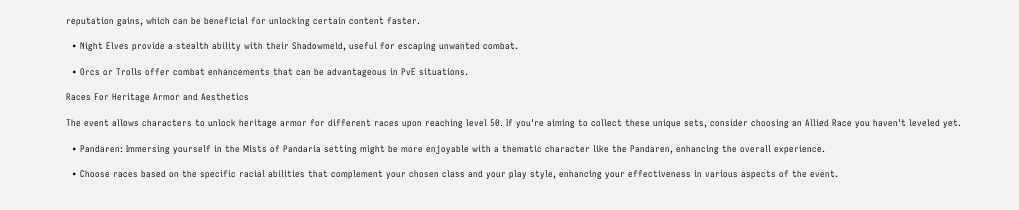reputation gains, which can be beneficial for unlocking certain content faster.

  • Night Elves provide a stealth ability with their Shadowmeld, useful for escaping unwanted combat.

  • Orcs or Trolls offer combat enhancements that can be advantageous in PvE situations.

Races For Heritage Armor and Aesthetics

The event allows characters to unlock heritage armor for different races upon reaching level 50. If you're aiming to collect these unique sets, consider choosing an Allied Race you haven't leveled yet.

  • Pandaren: Immersing yourself in the Mists of Pandaria setting might be more enjoyable with a thematic character like the Pandaren, enhancing the overall experience.

  • Choose races based on the specific racial abilities that complement your chosen class and your play style, enhancing your effectiveness in various aspects of the event.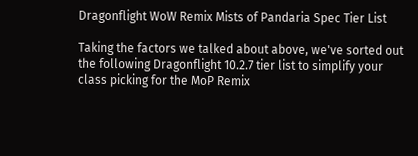Dragonflight WoW Remix Mists of Pandaria Spec Tier List

Taking the factors we talked about above, we've sorted out the following Dragonflight 10.2.7 tier list to simplify your class picking for the MoP Remix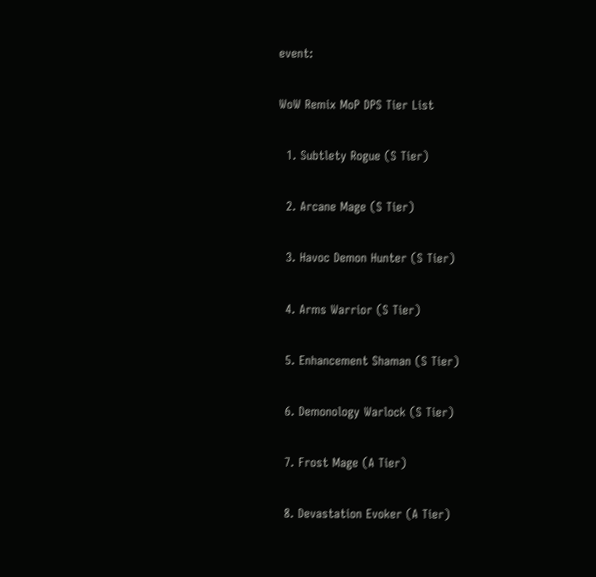event:

WoW Remix MoP DPS Tier List

  1. Subtlety Rogue (S Tier)

  2. Arcane Mage (S Tier)

  3. Havoc Demon Hunter (S Tier)

  4. Arms Warrior (S Tier)

  5. Enhancement Shaman (S Tier)

  6. Demonology Warlock (S Tier)

  7. Frost Mage (A Tier)

  8. Devastation Evoker (A Tier)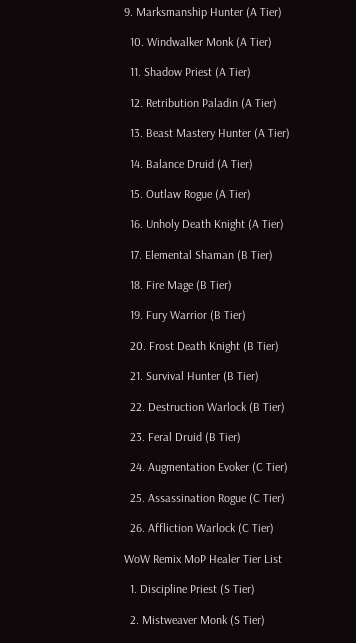9. Marksmanship Hunter (A Tier)

  10. Windwalker Monk (A Tier)

  11. Shadow Priest (A Tier)

  12. Retribution Paladin (A Tier)

  13. Beast Mastery Hunter (A Tier)

  14. Balance Druid (A Tier)

  15. Outlaw Rogue (A Tier)

  16. Unholy Death Knight (A Tier)

  17. Elemental Shaman (B Tier)

  18. Fire Mage (B Tier)

  19. Fury Warrior (B Tier)

  20. Frost Death Knight (B Tier)

  21. Survival Hunter (B Tier)

  22. Destruction Warlock (B Tier)

  23. Feral Druid (B Tier)

  24. Augmentation Evoker (C Tier)

  25. Assassination Rogue (C Tier)

  26. Affliction Warlock (C Tier)

WoW Remix MoP Healer Tier List

  1. Discipline Priest (S Tier)

  2. Mistweaver Monk (S Tier)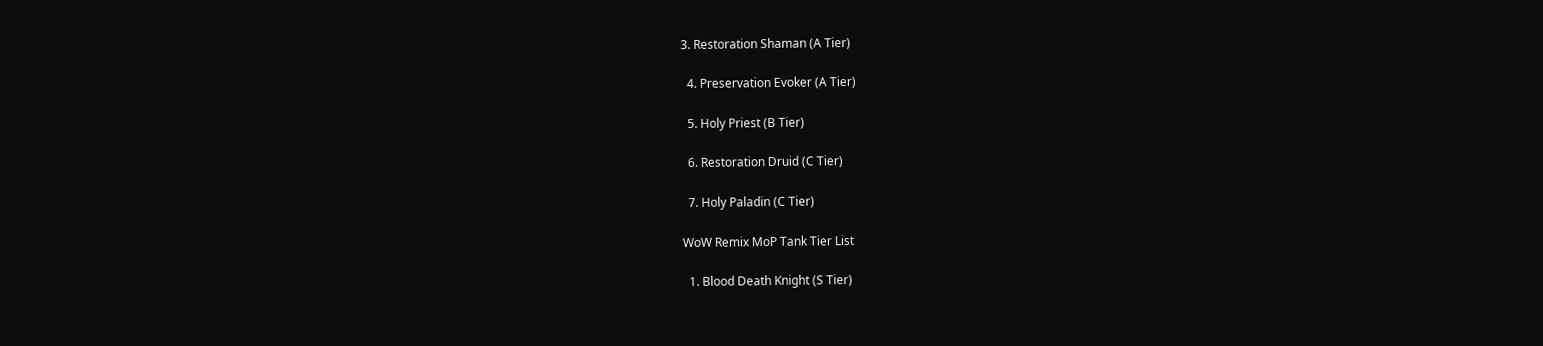3. Restoration Shaman (A Tier)

  4. Preservation Evoker (A Tier)

  5. Holy Priest (B Tier)

  6. Restoration Druid (C Tier)

  7. Holy Paladin (C Tier)

WoW Remix MoP Tank Tier List

  1. Blood Death Knight (S Tier)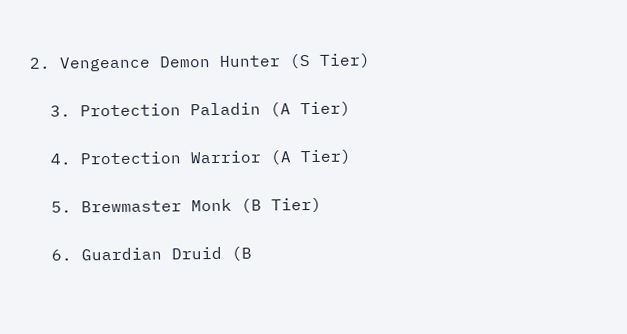2. Vengeance Demon Hunter (S Tier)

  3. Protection Paladin (A Tier)

  4. Protection Warrior (A Tier)

  5. Brewmaster Monk (B Tier)

  6. Guardian Druid (B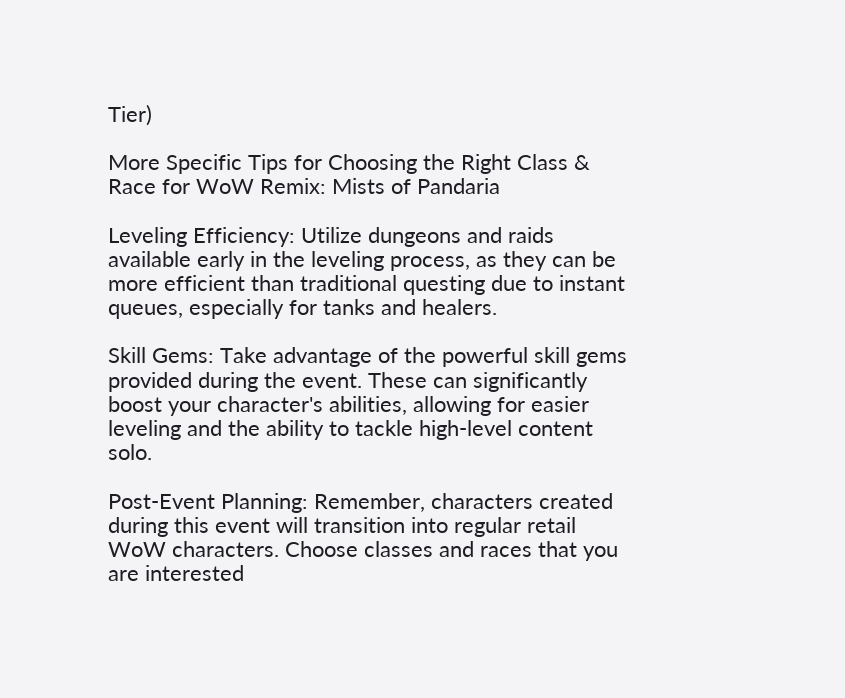Tier)

More Specific Tips for Choosing the Right Class & Race for WoW Remix: Mists of Pandaria

Leveling Efficiency: Utilize dungeons and raids available early in the leveling process, as they can be more efficient than traditional questing due to instant queues, especially for tanks and healers.

Skill Gems: Take advantage of the powerful skill gems provided during the event. These can significantly boost your character's abilities, allowing for easier leveling and the ability to tackle high-level content solo.

Post-Event Planning: Remember, characters created during this event will transition into regular retail WoW characters. Choose classes and races that you are interested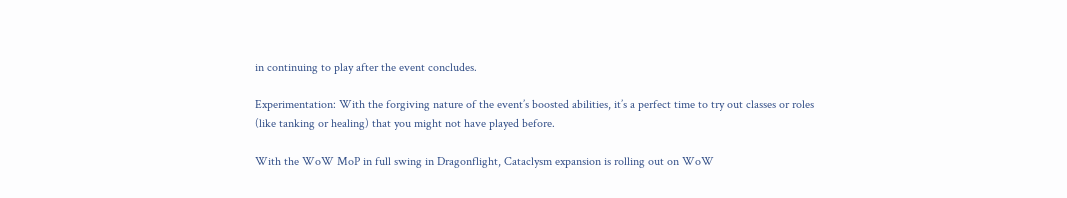in continuing to play after the event concludes.

Experimentation: With the forgiving nature of the event’s boosted abilities, it’s a perfect time to try out classes or roles (like tanking or healing) that you might not have played before.

With the WoW MoP in full swing in Dragonflight, Cataclysm expansion is rolling out on WoW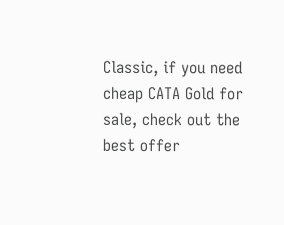Classic, if you need cheap CATA Gold for sale, check out the best offer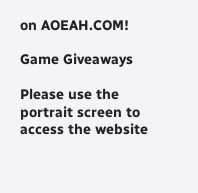on AOEAH.COM!

Game Giveaways

Please use the portrait screen to access the website